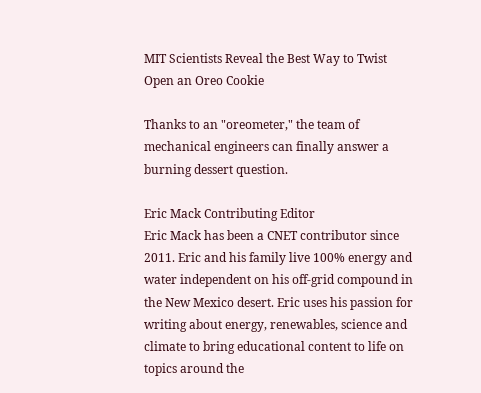MIT Scientists Reveal the Best Way to Twist Open an Oreo Cookie

Thanks to an "oreometer," the team of mechanical engineers can finally answer a burning dessert question.

Eric Mack Contributing Editor
Eric Mack has been a CNET contributor since 2011. Eric and his family live 100% energy and water independent on his off-grid compound in the New Mexico desert. Eric uses his passion for writing about energy, renewables, science and climate to bring educational content to life on topics around the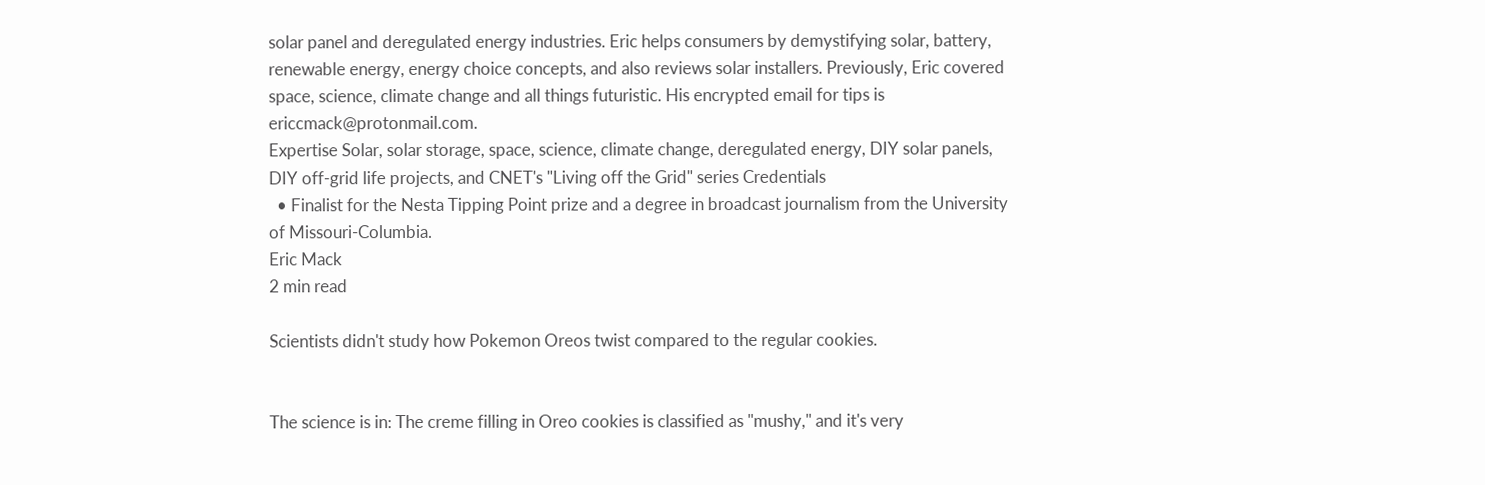solar panel and deregulated energy industries. Eric helps consumers by demystifying solar, battery, renewable energy, energy choice concepts, and also reviews solar installers. Previously, Eric covered space, science, climate change and all things futuristic. His encrypted email for tips is ericcmack@protonmail.com.
Expertise Solar, solar storage, space, science, climate change, deregulated energy, DIY solar panels, DIY off-grid life projects, and CNET's "Living off the Grid" series Credentials
  • Finalist for the Nesta Tipping Point prize and a degree in broadcast journalism from the University of Missouri-Columbia.
Eric Mack
2 min read

Scientists didn't study how Pokemon Oreos twist compared to the regular cookies.


The science is in: The creme filling in Oreo cookies is classified as "mushy," and it's very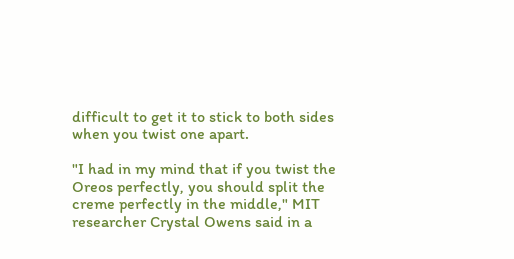difficult to get it to stick to both sides when you twist one apart.

"I had in my mind that if you twist the Oreos perfectly, you should split the creme perfectly in the middle," MIT researcher Crystal Owens said in a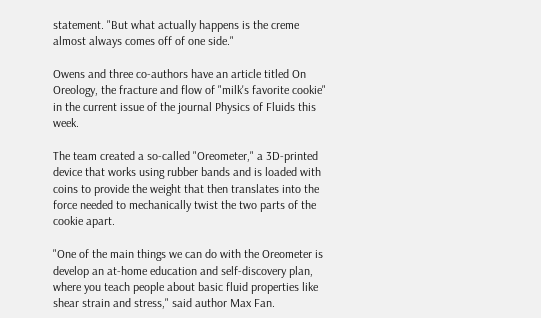statement. "But what actually happens is the creme almost always comes off of one side."

Owens and three co-authors have an article titled On Oreology, the fracture and flow of "milk's favorite cookie" in the current issue of the journal Physics of Fluids this week.

The team created a so-called "Oreometer," a 3D-printed device that works using rubber bands and is loaded with coins to provide the weight that then translates into the force needed to mechanically twist the two parts of the cookie apart.

"One of the main things we can do with the Oreometer is develop an at-home education and self-discovery plan, where you teach people about basic fluid properties like shear strain and stress," said author Max Fan.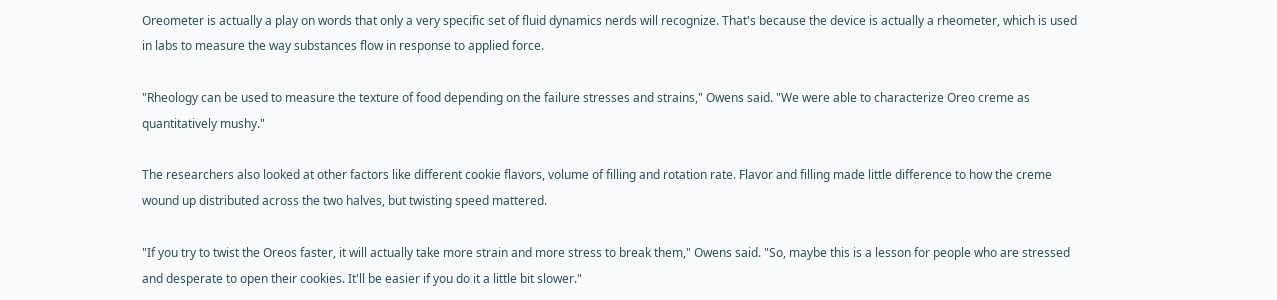Oreometer is actually a play on words that only a very specific set of fluid dynamics nerds will recognize. That's because the device is actually a rheometer, which is used in labs to measure the way substances flow in response to applied force.

"Rheology can be used to measure the texture of food depending on the failure stresses and strains," Owens said. "We were able to characterize Oreo creme as quantitatively mushy."

The researchers also looked at other factors like different cookie flavors, volume of filling and rotation rate. Flavor and filling made little difference to how the creme wound up distributed across the two halves, but twisting speed mattered.

"If you try to twist the Oreos faster, it will actually take more strain and more stress to break them," Owens said. "So, maybe this is a lesson for people who are stressed and desperate to open their cookies. It'll be easier if you do it a little bit slower."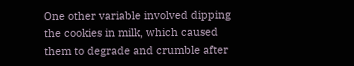One other variable involved dipping the cookies in milk, which caused them to degrade and crumble after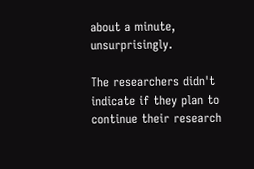about a minute, unsurprisingly.

The researchers didn't indicate if they plan to continue their research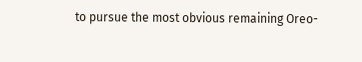to pursue the most obvious remaining Oreo-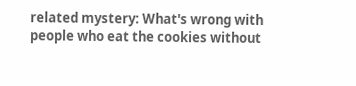related mystery: What's wrong with people who eat the cookies without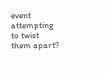event attempting to twist them apart?